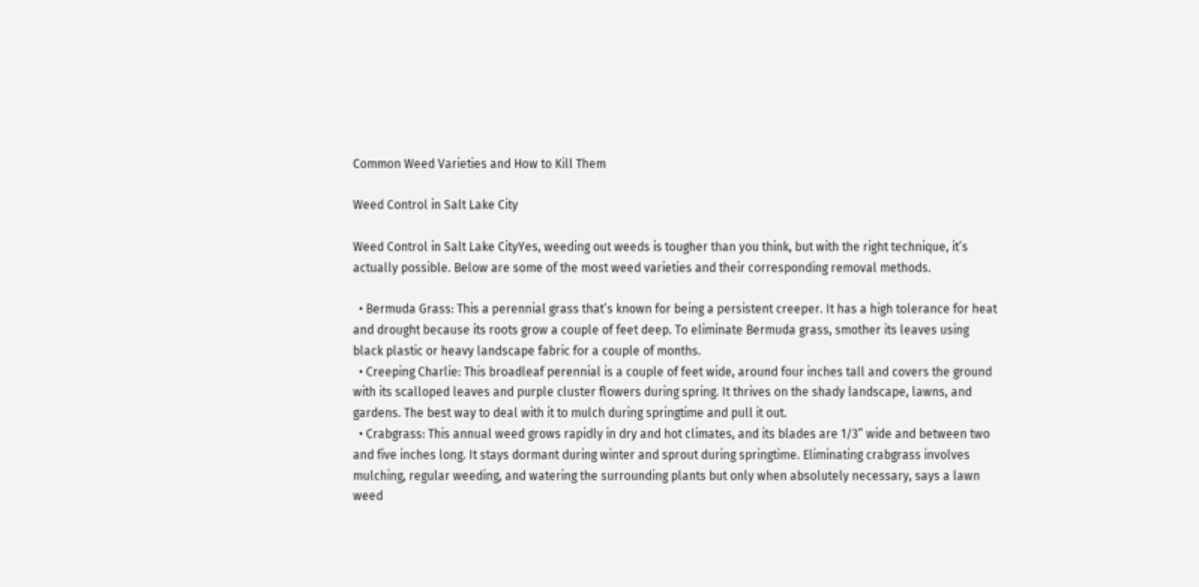Common Weed Varieties and How to Kill Them

Weed Control in Salt Lake City

Weed Control in Salt Lake CityYes, weeding out weeds is tougher than you think, but with the right technique, it’s actually possible. Below are some of the most weed varieties and their corresponding removal methods.

  • Bermuda Grass: This a perennial grass that’s known for being a persistent creeper. It has a high tolerance for heat and drought because its roots grow a couple of feet deep. To eliminate Bermuda grass, smother its leaves using black plastic or heavy landscape fabric for a couple of months.
  • Creeping Charlie: This broadleaf perennial is a couple of feet wide, around four inches tall and covers the ground with its scalloped leaves and purple cluster flowers during spring. It thrives on the shady landscape, lawns, and gardens. The best way to deal with it to mulch during springtime and pull it out.
  • Crabgrass: This annual weed grows rapidly in dry and hot climates, and its blades are 1/3” wide and between two and five inches long. It stays dormant during winter and sprout during springtime. Eliminating crabgrass involves mulching, regular weeding, and watering the surrounding plants but only when absolutely necessary, says a lawn weed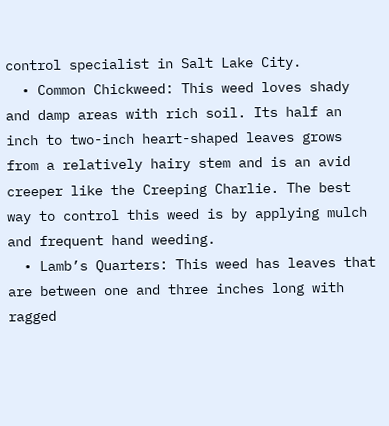control specialist in Salt Lake City.
  • Common Chickweed: This weed loves shady and damp areas with rich soil. Its half an inch to two-inch heart-shaped leaves grows from a relatively hairy stem and is an avid creeper like the Creeping Charlie. The best way to control this weed is by applying mulch and frequent hand weeding.
  • Lamb’s Quarters: This weed has leaves that are between one and three inches long with ragged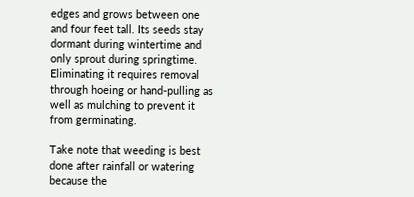edges and grows between one and four feet tall. Its seeds stay dormant during wintertime and only sprout during springtime. Eliminating it requires removal through hoeing or hand-pulling as well as mulching to prevent it from germinating.

Take note that weeding is best done after rainfall or watering because the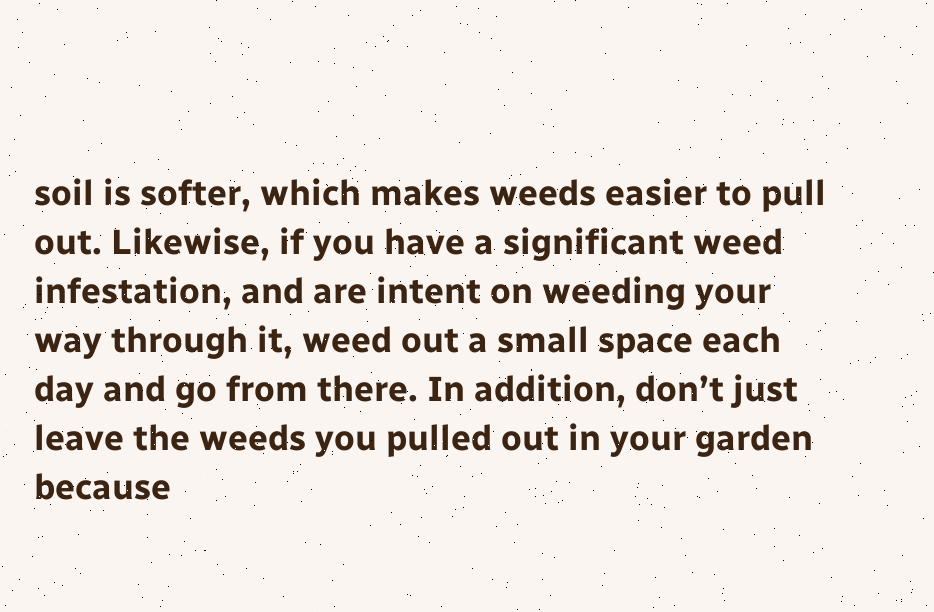soil is softer, which makes weeds easier to pull out. Likewise, if you have a significant weed infestation, and are intent on weeding your way through it, weed out a small space each day and go from there. In addition, don’t just leave the weeds you pulled out in your garden because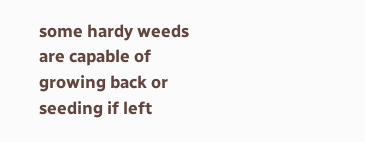some hardy weeds are capable of growing back or seeding if left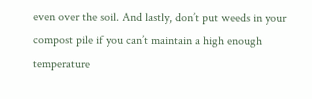even over the soil. And lastly, don’t put weeds in your compost pile if you can’t maintain a high enough temperature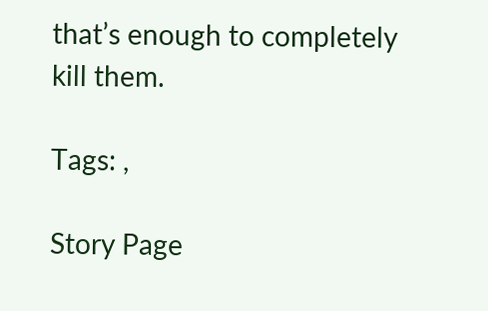that’s enough to completely kill them.

Tags: ,

Story Page